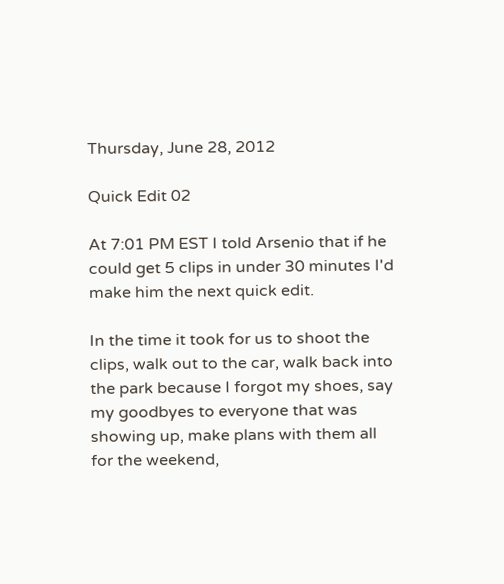Thursday, June 28, 2012

Quick Edit 02

At 7:01 PM EST I told Arsenio that if he could get 5 clips in under 30 minutes I'd make him the next quick edit.

In the time it took for us to shoot the clips, walk out to the car, walk back into the park because I forgot my shoes, say my goodbyes to everyone that was showing up, make plans with them all for the weekend,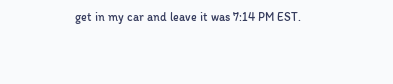get in my car and leave it was 7:14 PM EST.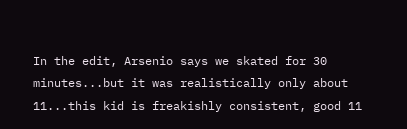In the edit, Arsenio says we skated for 30 minutes...but it was realistically only about 11...this kid is freakishly consistent, good 11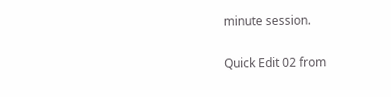minute session.

Quick Edit 02 from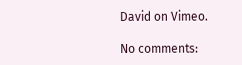David on Vimeo.

No comments: